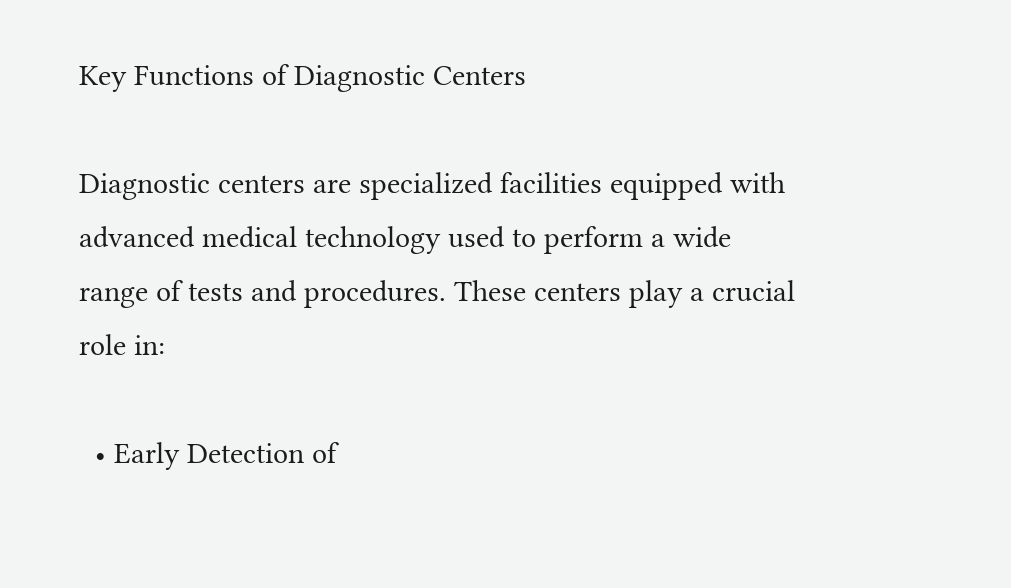Key Functions of Diagnostic Centers

Diagnostic centers are specialized facilities equipped with advanced medical technology used to perform a wide range of tests and procedures. These centers play a crucial role in:

  • Early Detection of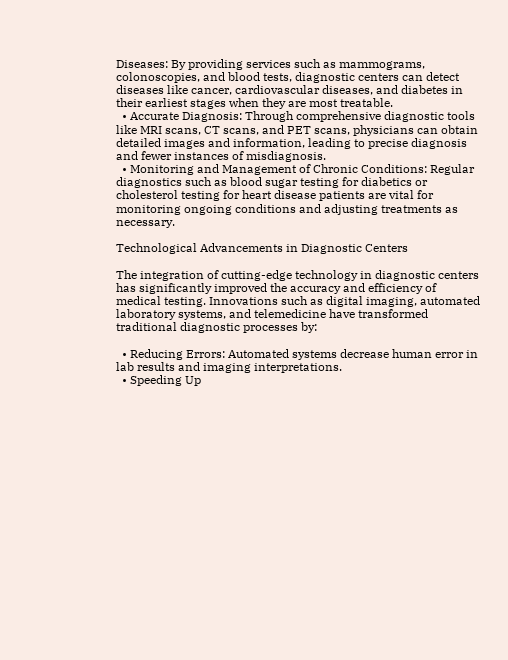Diseases: By providing services such as mammograms, colonoscopies, and blood tests, diagnostic centers can detect diseases like cancer, cardiovascular diseases, and diabetes in their earliest stages when they are most treatable.
  • Accurate Diagnosis: Through comprehensive diagnostic tools like MRI scans, CT scans, and PET scans, physicians can obtain detailed images and information, leading to precise diagnosis and fewer instances of misdiagnosis.
  • Monitoring and Management of Chronic Conditions: Regular diagnostics such as blood sugar testing for diabetics or cholesterol testing for heart disease patients are vital for monitoring ongoing conditions and adjusting treatments as necessary.

Technological Advancements in Diagnostic Centers

The integration of cutting-edge technology in diagnostic centers has significantly improved the accuracy and efficiency of medical testing. Innovations such as digital imaging, automated laboratory systems, and telemedicine have transformed traditional diagnostic processes by:

  • Reducing Errors: Automated systems decrease human error in lab results and imaging interpretations.
  • Speeding Up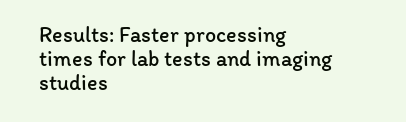Results: Faster processing times for lab tests and imaging studies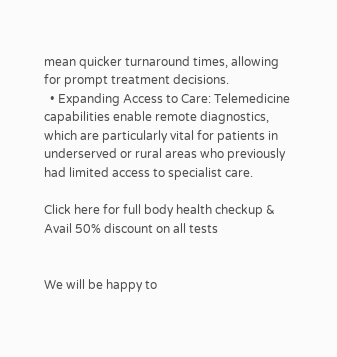mean quicker turnaround times, allowing for prompt treatment decisions.
  • Expanding Access to Care: Telemedicine capabilities enable remote diagnostics, which are particularly vital for patients in underserved or rural areas who previously had limited access to specialist care.

Click here for full body health checkup & Avail 50% discount on all tests


We will be happy to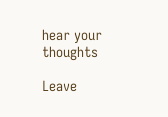hear your thoughts

Leave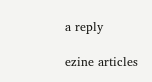a reply

ezine articles